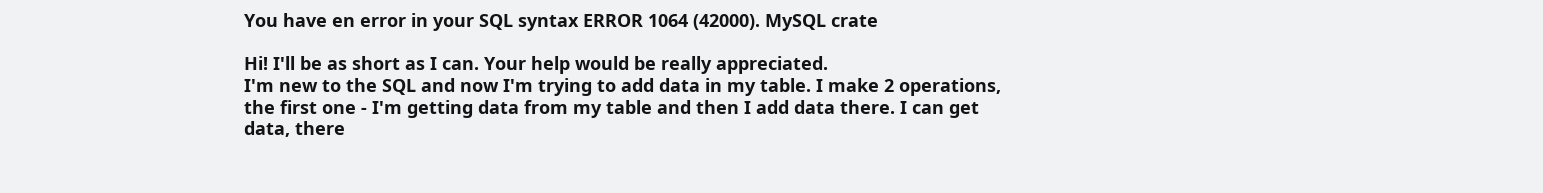You have en error in your SQL syntax ERROR 1064 (42000). MySQL crate

Hi! I'll be as short as I can. Your help would be really appreciated.
I'm new to the SQL and now I'm trying to add data in my table. I make 2 operations, the first one - I'm getting data from my table and then I add data there. I can get data, there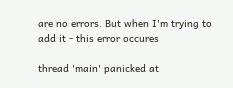are no errors. But when I'm trying to add it - this error occures

thread 'main' panicked at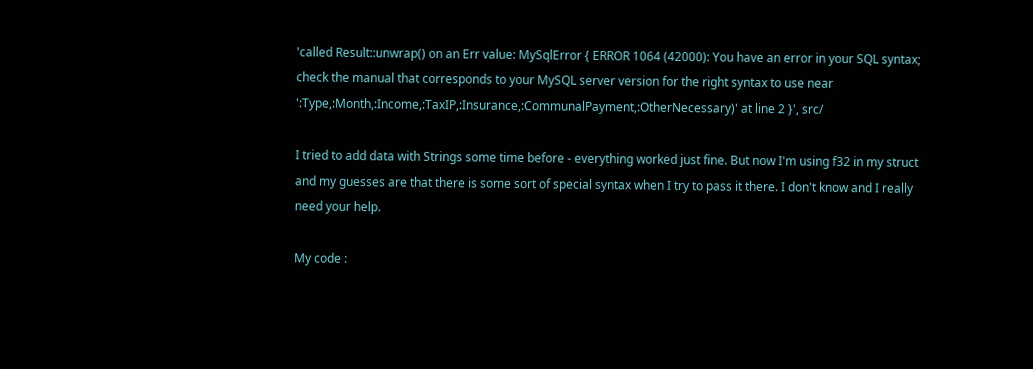'called Result::unwrap() on an Err value: MySqlError { ERROR 1064 (42000): You have an error in your SQL syntax; check the manual that corresponds to your MySQL server version for the right syntax to use near ':Type,:Month,:Income,:TaxIP,:Insurance,:CommunalPayment,:OtherNecessary)' at line 2 }', src/

I tried to add data with Strings some time before - everything worked just fine. But now I'm using f32 in my struct and my guesses are that there is some sort of special syntax when I try to pass it there. I don't know and I really need your help.

My code :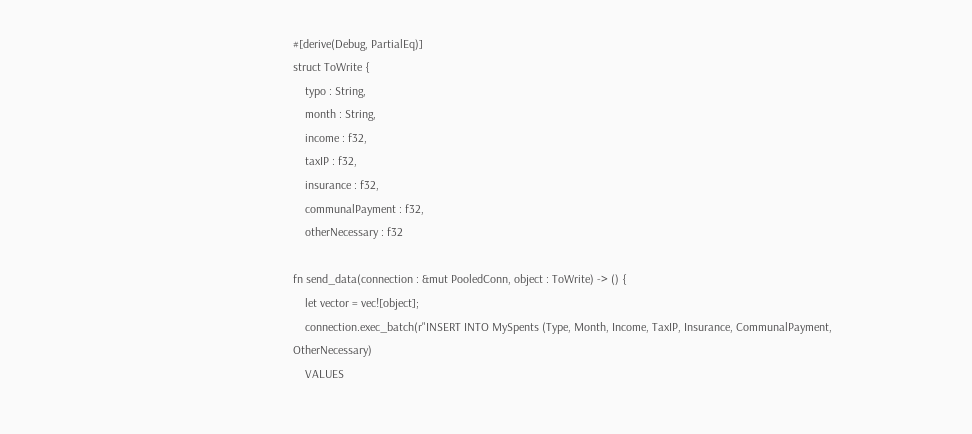#[derive(Debug, PartialEq)]
struct ToWrite {
    typo : String,
    month : String,
    income : f32,
    taxIP : f32,
    insurance : f32,
    communalPayment : f32,
    otherNecessary : f32

fn send_data(connection : &mut PooledConn, object : ToWrite) -> () {
    let vector = vec![object];
    connection.exec_batch(r"INSERT INTO MySpents (Type, Month, Income, TaxIP, Insurance, CommunalPayment, OtherNecessary)
    VALUES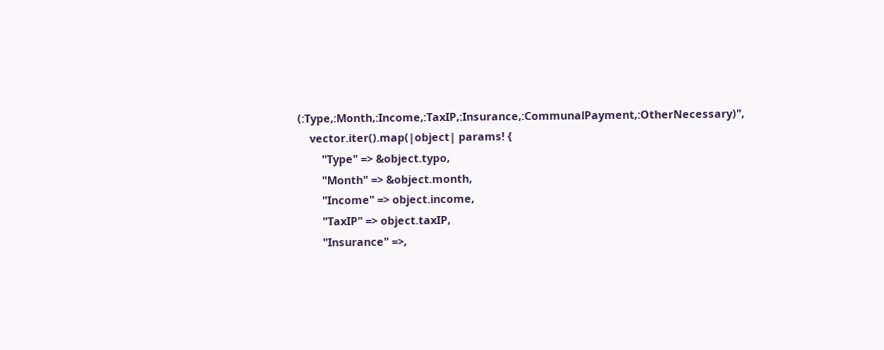(:Type,:Month,:Income,:TaxIP,:Insurance,:CommunalPayment,:OtherNecessary)",
    vector.iter().map(|object| params! {
        "Type" => &object.typo,
        "Month" => &object.month,
        "Income" => object.income,
        "TaxIP" => object.taxIP,
        "Insurance" =>,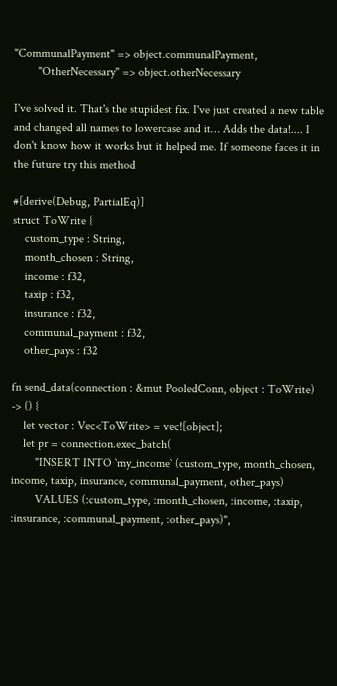"CommunalPayment" => object.communalPayment,
        "OtherNecessary" => object.otherNecessary

I've solved it. That's the stupidest fix. I've just created a new table and changed all names to lowercase and it… Adds the data!.... I don't know how it works but it helped me. If someone faces it in the future try this method

#[derive(Debug, PartialEq)]
struct ToWrite {
    custom_type : String,
    month_chosen : String,
    income : f32,
    taxip : f32,
    insurance : f32,
    communal_payment : f32,
    other_pays : f32

fn send_data(connection : &mut PooledConn, object : ToWrite) -> () {
    let vector : Vec<ToWrite> = vec![object];
    let pr = connection.exec_batch(
        "INSERT INTO `my_income` (custom_type, month_chosen, income, taxip, insurance, communal_payment, other_pays)
        VALUES (:custom_type, :month_chosen, :income, :taxip, :insurance, :communal_payment, :other_pays)",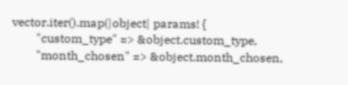vector.iter().map(|object| params! {
        "custom_type" => &object.custom_type,
        "month_chosen" => &object.month_chosen,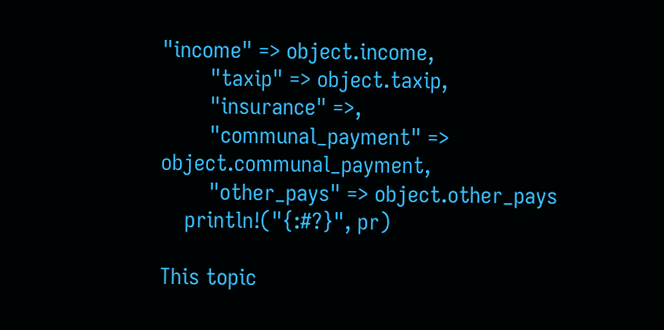"income" => object.income,
        "taxip" => object.taxip,
        "insurance" =>,
        "communal_payment" => object.communal_payment,
        "other_pays" => object.other_pays
    println!("{:#?}", pr)

This topic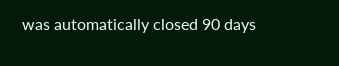was automatically closed 90 days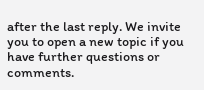after the last reply. We invite you to open a new topic if you have further questions or comments.